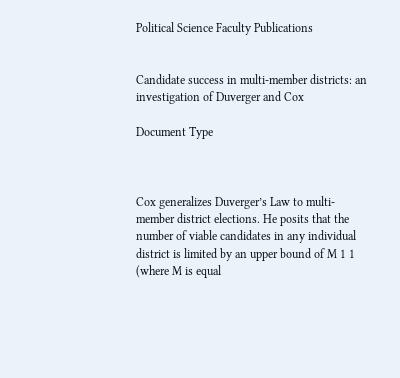Political Science Faculty Publications


Candidate success in multi-member districts: an investigation of Duverger and Cox

Document Type



Cox generalizes Duverger’s Law to multi-member district elections. He posits that the number of viable candidates in any individual district is limited by an upper bound of M 1 1 (where M is equal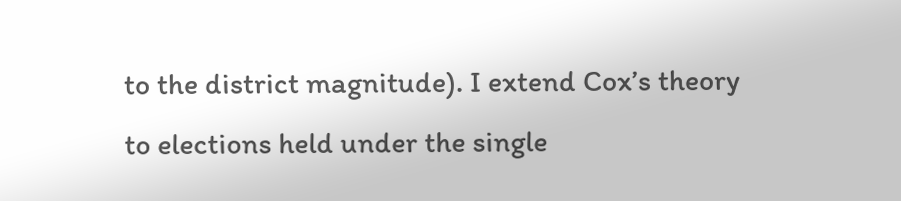to the district magnitude). I extend Cox’s theory to elections held under the single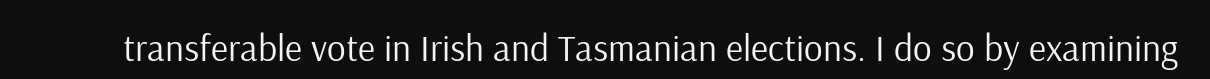transferable vote in Irish and Tasmanian elections. I do so by examining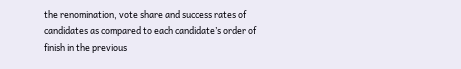the renomination, vote share and success rates of candidates as compared to each candidate’s order of finish in the previous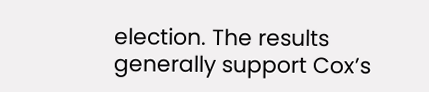election. The results generally support Cox’s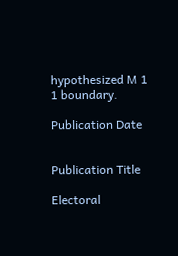hypothesized M 1 1 boundary.

Publication Date


Publication Title

Electoral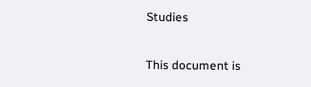Studies

This document is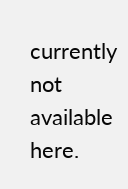currently not available here.